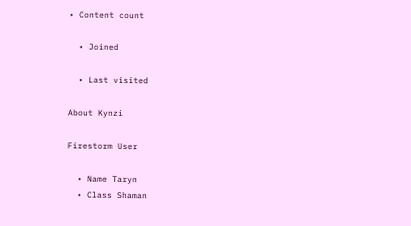• Content count

  • Joined

  • Last visited

About Kynzi

Firestorm User

  • Name Taryn
  • Class Shaman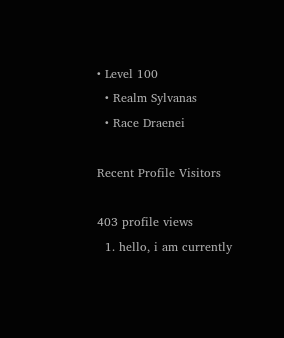• Level 100
  • Realm Sylvanas
  • Race Draenei

Recent Profile Visitors

403 profile views
  1. hello, i am currently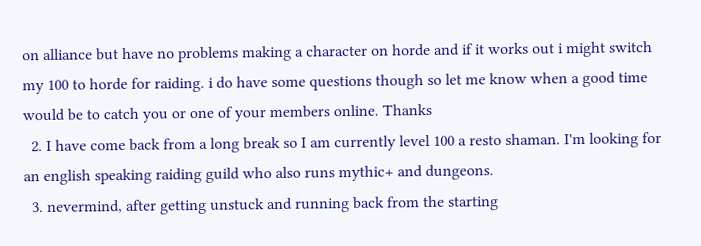on alliance but have no problems making a character on horde and if it works out i might switch my 100 to horde for raiding. i do have some questions though so let me know when a good time would be to catch you or one of your members online. Thanks
  2. I have come back from a long break so I am currently level 100 a resto shaman. I'm looking for an english speaking raiding guild who also runs mythic+ and dungeons.
  3. nevermind, after getting unstuck and running back from the starting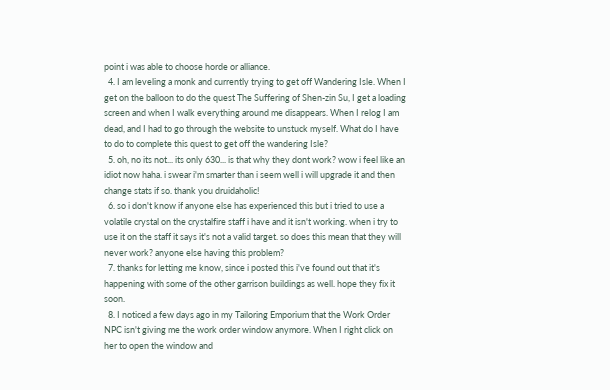point i was able to choose horde or alliance.
  4. I am leveling a monk and currently trying to get off Wandering Isle. When I get on the balloon to do the quest The Suffering of Shen-zin Su, I get a loading screen and when I walk everything around me disappears. When I relog I am dead, and I had to go through the website to unstuck myself. What do I have to do to complete this quest to get off the wandering Isle?
  5. oh, no its not... its only 630... is that why they dont work? wow i feel like an idiot now haha. i swear i'm smarter than i seem well i will upgrade it and then change stats if so. thank you druidaholic!
  6. so i don't know if anyone else has experienced this but i tried to use a volatile crystal on the crystalfire staff i have and it isn't working. when i try to use it on the staff it says it's not a valid target. so does this mean that they will never work? anyone else having this problem?
  7. thanks for letting me know, since i posted this i've found out that it's happening with some of the other garrison buildings as well. hope they fix it soon.
  8. I noticed a few days ago in my Tailoring Emporium that the Work Order NPC isn't giving me the work order window anymore. When I right click on her to open the window and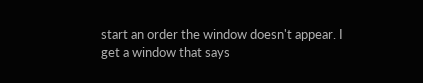start an order the window doesn't appear. I get a window that says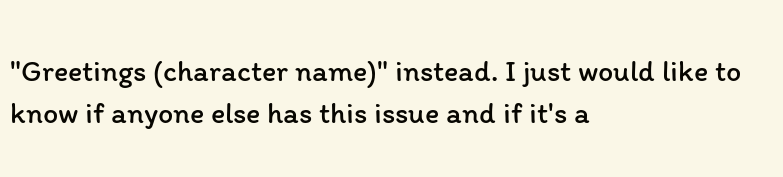"Greetings (character name)" instead. I just would like to know if anyone else has this issue and if it's a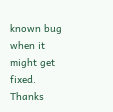known bug when it might get fixed. Thanks